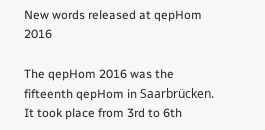New words released at qepHom 2016

The qepHom 2016 was the fifteenth qepHom in Saarbrücken. It took place from 3rd to 6th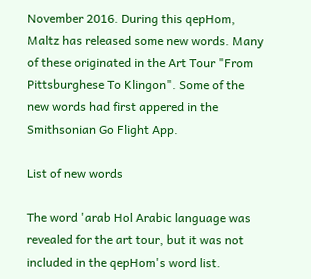November 2016. During this qepHom, Maltz has released some new words. Many of these originated in the Art Tour "From Pittsburghese To Klingon". Some of the new words had first appered in the Smithsonian Go Flight App.

List of new words

The word 'arab Hol Arabic language was revealed for the art tour, but it was not included in the qepHom's word list.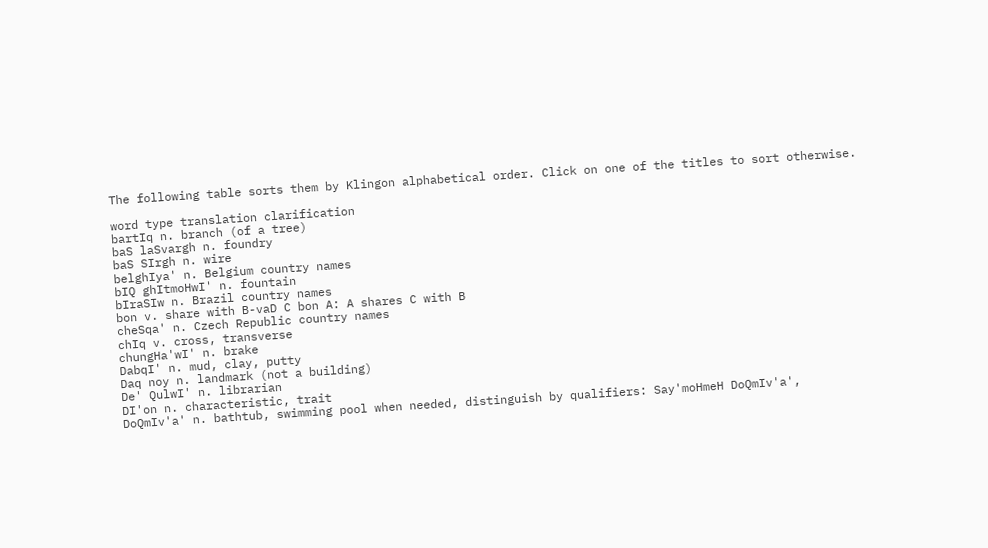The following table sorts them by Klingon alphabetical order. Click on one of the titles to sort otherwise.

word type translation clarification
bartIq n. branch (of a tree)
baS laSvargh n. foundry
baS SIrgh n. wire
belghIya' n. Belgium country names
bIQ ghItmoHwI' n. fountain
bIraSIw n. Brazil country names
bon v. share with B-vaD C bon A: A shares C with B
cheSqa' n. Czech Republic country names
chIq v. cross, transverse
chungHa'wI' n. brake
DabqI' n. mud, clay, putty
Daq noy n. landmark (not a building)
De' QulwI' n. librarian
DI'on n. characteristic, trait
DoQmIv'a' n. bathtub, swimming pool when needed, distinguish by qualifiers: Say'moHmeH DoQmIv'a',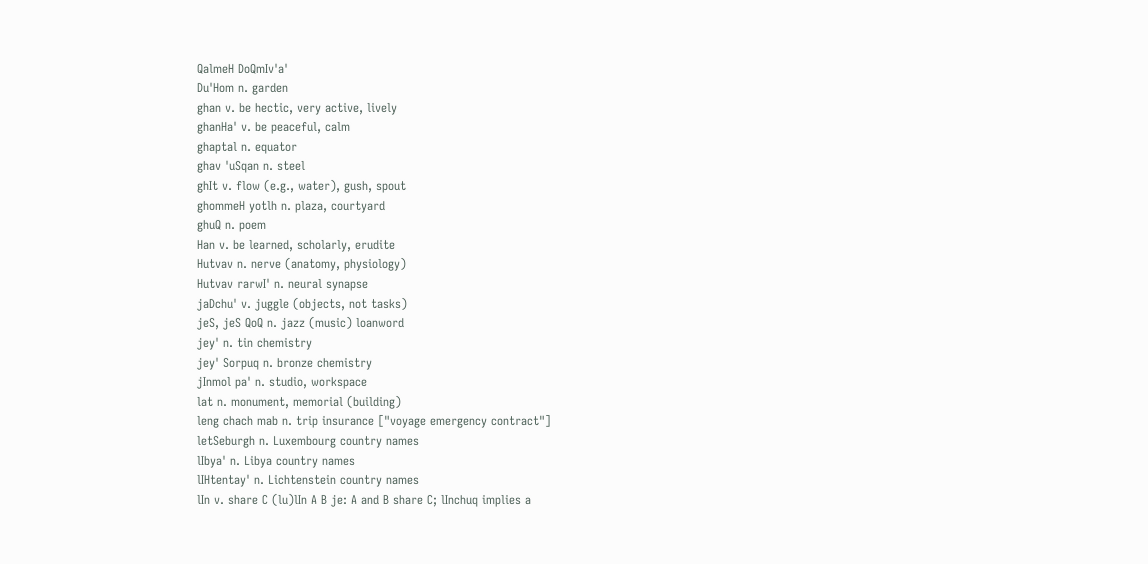QalmeH DoQmIv'a'
Du'Hom n. garden
ghan v. be hectic, very active, lively
ghanHa' v. be peaceful, calm
ghaptal n. equator
ghav 'uSqan n. steel
ghIt v. flow (e.g., water), gush, spout
ghommeH yotlh n. plaza, courtyard
ghuQ n. poem
Han v. be learned, scholarly, erudite
Hutvav n. nerve (anatomy, physiology)
Hutvav rarwI' n. neural synapse
jaDchu' v. juggle (objects, not tasks)
jeS, jeS QoQ n. jazz (music) loanword
jey' n. tin chemistry
jey' Sorpuq n. bronze chemistry
jInmol pa' n. studio, workspace
lat n. monument, memorial (building)
leng chach mab n. trip insurance ["voyage emergency contract"]
letSeburgh n. Luxembourg country names
lIbya' n. Libya country names
lIHtentay' n. Lichtenstein country names
lIn v. share C (lu)lIn A B je: A and B share C; lInchuq implies a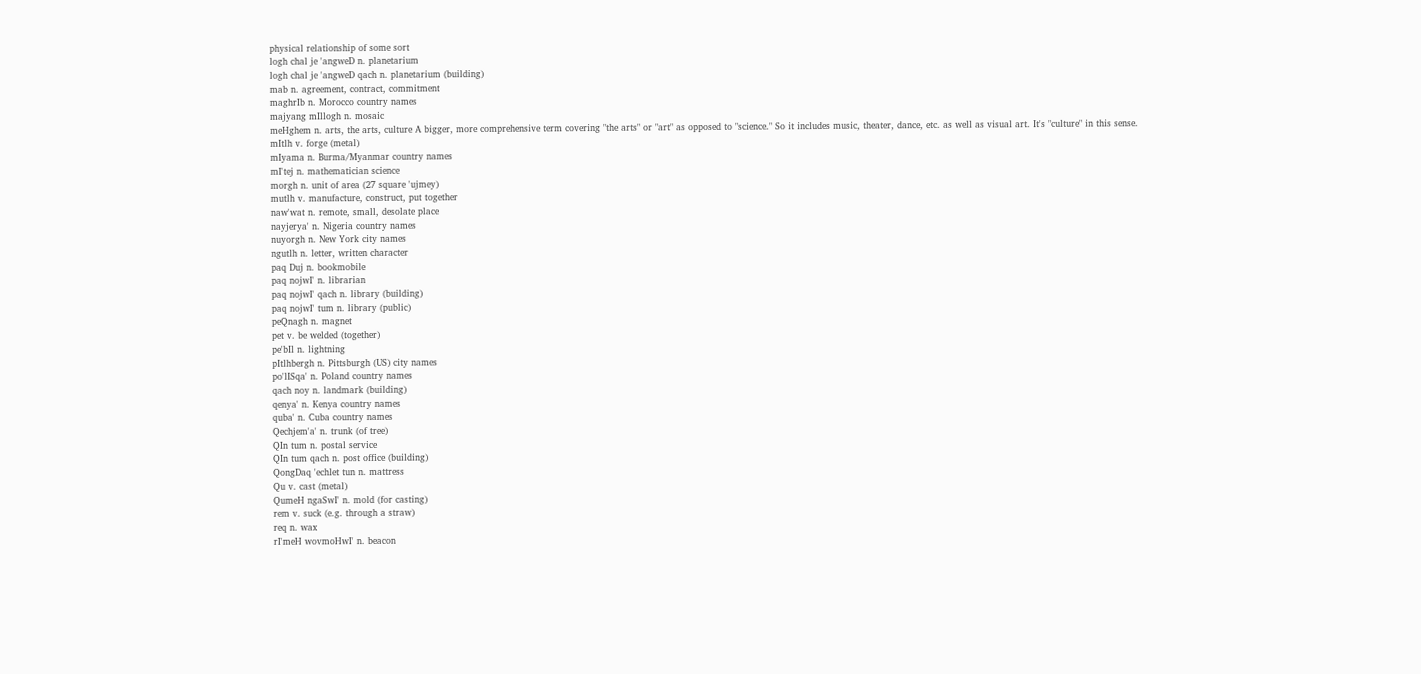physical relationship of some sort
logh chal je 'angweD n. planetarium
logh chal je 'angweD qach n. planetarium (building)
mab n. agreement, contract, commitment
maghrIb n. Morocco country names
majyang mIllogh n. mosaic
meHghem n. arts, the arts, culture A bigger, more comprehensive term covering "the arts" or "art" as opposed to "science." So it includes music, theater, dance, etc. as well as visual art. It's "culture" in this sense.
mItlh v. forge (metal)
mIyama n. Burma/Myanmar country names
mI'tej n. mathematician science
morgh n. unit of area (27 square 'ujmey)
mutlh v. manufacture, construct, put together
naw'wat n. remote, small, desolate place
nayjerya' n. Nigeria country names
nuyorgh n. New York city names
ngutlh n. letter, written character
paq Duj n. bookmobile
paq nojwI' n. librarian
paq nojwI' qach n. library (building)
paq nojwI' tum n. library (public)
peQnagh n. magnet
pet v. be welded (together)
pe'bIl n. lightning
pItlhbergh n. Pittsburgh (US) city names
po'lISqa' n. Poland country names
qach noy n. landmark (building)
qenya' n. Kenya country names
quba' n. Cuba country names
Qechjem'a' n. trunk (of tree)
QIn tum n. postal service
QIn tum qach n. post office (building)
QongDaq 'echlet tun n. mattress
Qu v. cast (metal)
QumeH ngaSwI' n. mold (for casting)
rem v. suck (e.g. through a straw)
req n. wax
rI'meH wovmoHwI' n. beacon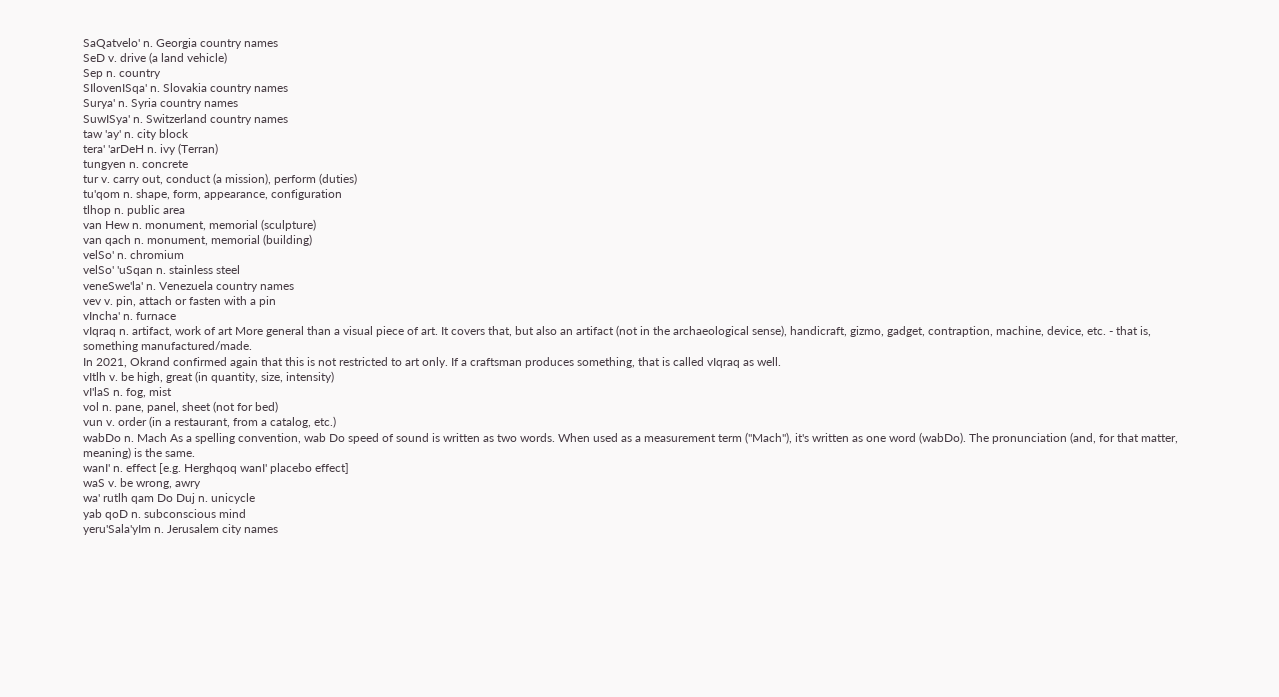SaQatvelo' n. Georgia country names
SeD v. drive (a land vehicle)
Sep n. country
SIlovenISqa' n. Slovakia country names
Surya' n. Syria country names
SuwISya' n. Switzerland country names
taw 'ay' n. city block
tera' 'arDeH n. ivy (Terran)
tungyen n. concrete
tur v. carry out, conduct (a mission), perform (duties)
tu'qom n. shape, form, appearance, configuration
tlhop n. public area
van Hew n. monument, memorial (sculpture)
van qach n. monument, memorial (building)
velSo' n. chromium
velSo' 'uSqan n. stainless steel
veneSwe'la' n. Venezuela country names
vev v. pin, attach or fasten with a pin
vIncha' n. furnace
vIqraq n. artifact, work of art More general than a visual piece of art. It covers that, but also an artifact (not in the archaeological sense), handicraft, gizmo, gadget, contraption, machine, device, etc. - that is, something manufactured/made.
In 2021, Okrand confirmed again that this is not restricted to art only. If a craftsman produces something, that is called vIqraq as well.
vItlh v. be high, great (in quantity, size, intensity)
vI'laS n. fog, mist
vol n. pane, panel, sheet (not for bed)
vun v. order (in a restaurant, from a catalog, etc.)
wabDo n. Mach As a spelling convention, wab Do speed of sound is written as two words. When used as a measurement term ("Mach"), it's written as one word (wabDo). The pronunciation (and, for that matter, meaning) is the same.
wanI' n. effect [e.g. Herghqoq wanI' placebo effect]
waS v. be wrong, awry
wa' rutlh qam Do Duj n. unicycle
yab qoD n. subconscious mind
yeru'Sala'yIm n. Jerusalem city names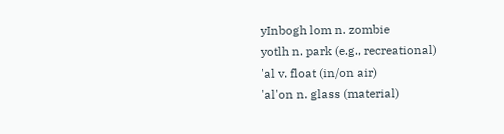yInbogh lom n. zombie
yotlh n. park (e.g., recreational)
'al v. float (in/on air)
'al'on n. glass (material)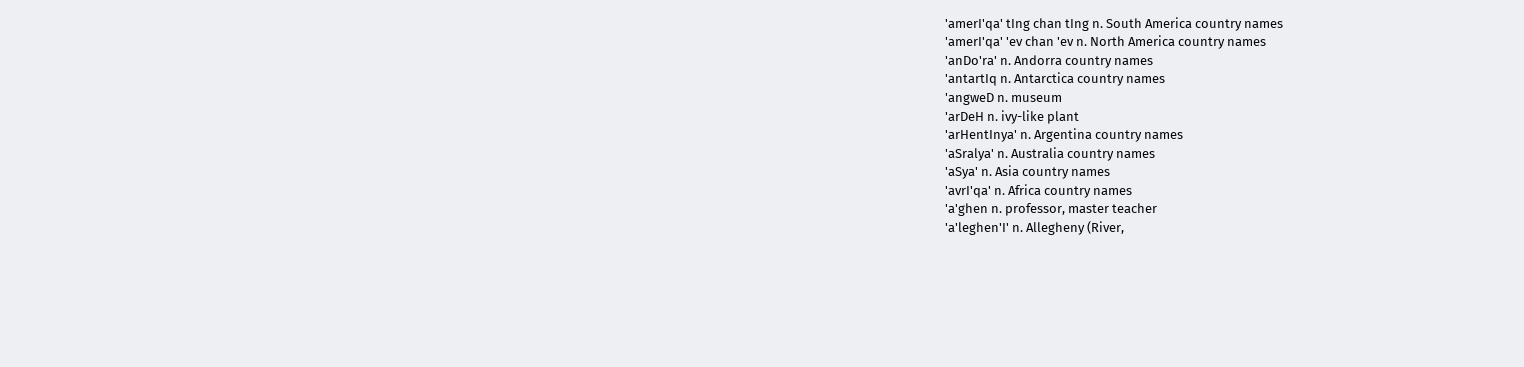'amerI'qa' tIng chan tIng n. South America country names
'amerI'qa' 'ev chan 'ev n. North America country names
'anDo'ra' n. Andorra country names
'antartIq n. Antarctica country names
'angweD n. museum
'arDeH n. ivy-like plant
'arHentInya' n. Argentina country names
'aSralya' n. Australia country names
'aSya' n. Asia country names
'avrI'qa' n. Africa country names
'a'ghen n. professor, master teacher
'a'leghen'I' n. Allegheny (River,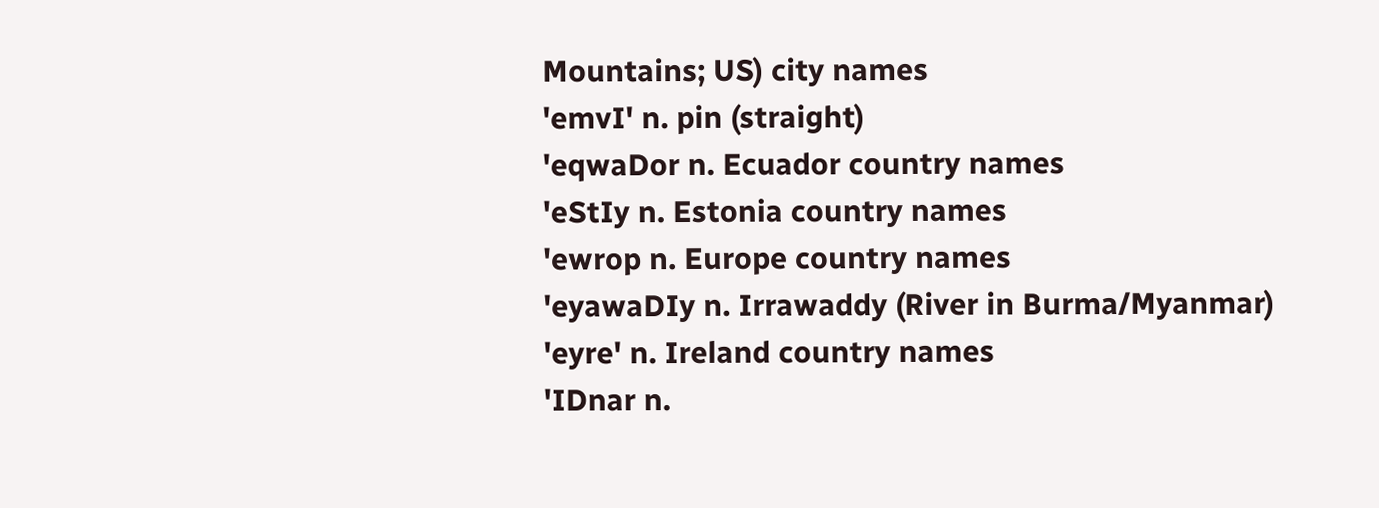Mountains; US) city names
'emvI' n. pin (straight)
'eqwaDor n. Ecuador country names
'eStIy n. Estonia country names
'ewrop n. Europe country names
'eyawaDIy n. Irrawaddy (River in Burma/Myanmar)
'eyre' n. Ireland country names
'IDnar n.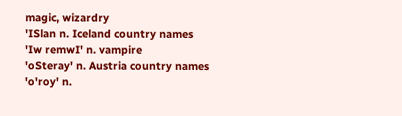magic, wizardry
'ISlan n. Iceland country names
'Iw remwI' n. vampire
'oSteray' n. Austria country names
'o'roy' n.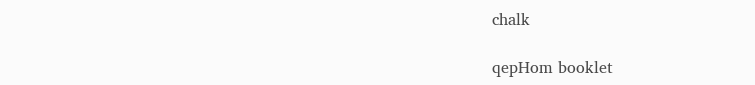chalk

qepHom booklet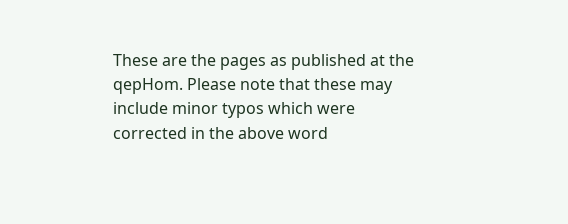These are the pages as published at the qepHom. Please note that these may include minor typos which were corrected in the above word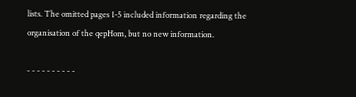lists. The omitted pages 1-5 included information regarding the organisation of the qepHom, but no new information.

- - - - - - - - - -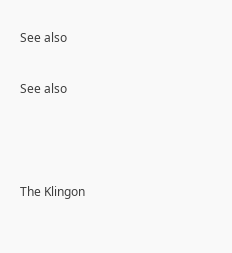See also

See also



The Klingon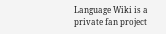Language Wiki is a private fan project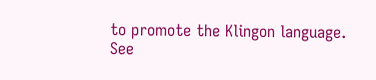to promote the Klingon language. See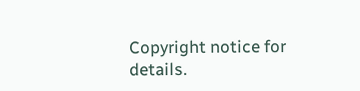Copyright notice for details.